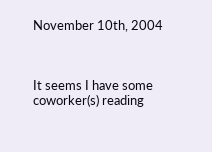November 10th, 2004



It seems I have some coworker(s) reading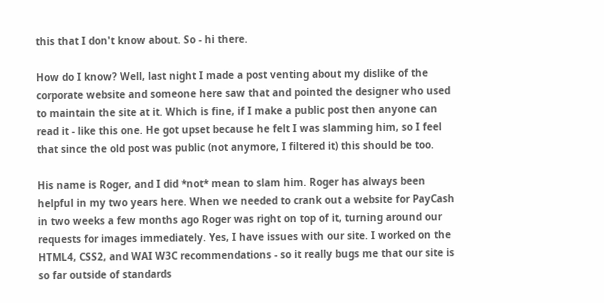this that I don't know about. So - hi there.

How do I know? Well, last night I made a post venting about my dislike of the corporate website and someone here saw that and pointed the designer who used to maintain the site at it. Which is fine, if I make a public post then anyone can read it - like this one. He got upset because he felt I was slamming him, so I feel that since the old post was public (not anymore, I filtered it) this should be too.

His name is Roger, and I did *not* mean to slam him. Roger has always been helpful in my two years here. When we needed to crank out a website for PayCash in two weeks a few months ago Roger was right on top of it, turning around our requests for images immediately. Yes, I have issues with our site. I worked on the HTML4, CSS2, and WAI W3C recommendations - so it really bugs me that our site is so far outside of standards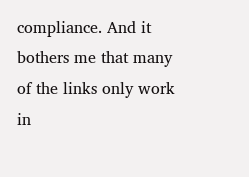compliance. And it bothers me that many of the links only work in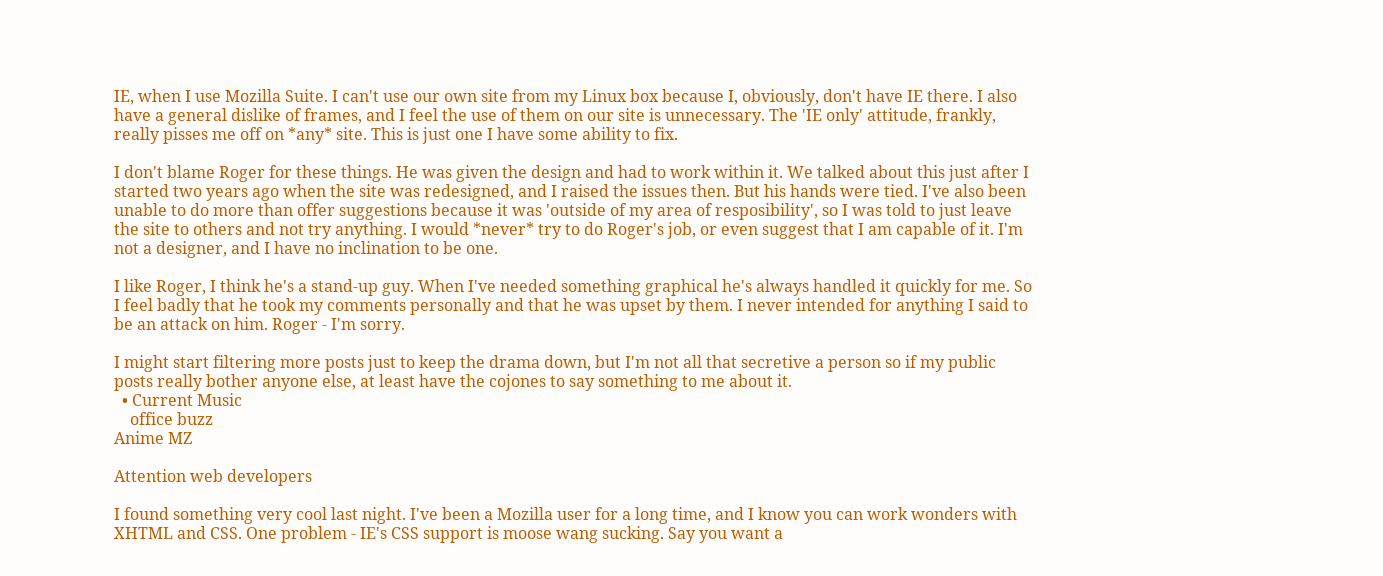IE, when I use Mozilla Suite. I can't use our own site from my Linux box because I, obviously, don't have IE there. I also have a general dislike of frames, and I feel the use of them on our site is unnecessary. The 'IE only' attitude, frankly, really pisses me off on *any* site. This is just one I have some ability to fix.

I don't blame Roger for these things. He was given the design and had to work within it. We talked about this just after I started two years ago when the site was redesigned, and I raised the issues then. But his hands were tied. I've also been unable to do more than offer suggestions because it was 'outside of my area of resposibility', so I was told to just leave the site to others and not try anything. I would *never* try to do Roger's job, or even suggest that I am capable of it. I'm not a designer, and I have no inclination to be one.

I like Roger, I think he's a stand-up guy. When I've needed something graphical he's always handled it quickly for me. So I feel badly that he took my comments personally and that he was upset by them. I never intended for anything I said to be an attack on him. Roger - I'm sorry.

I might start filtering more posts just to keep the drama down, but I'm not all that secretive a person so if my public posts really bother anyone else, at least have the cojones to say something to me about it.
  • Current Music
    office buzz
Anime MZ

Attention web developers

I found something very cool last night. I've been a Mozilla user for a long time, and I know you can work wonders with XHTML and CSS. One problem - IE's CSS support is moose wang sucking. Say you want a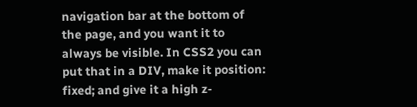navigation bar at the bottom of the page, and you want it to always be visible. In CSS2 you can put that in a DIV, make it position: fixed; and give it a high z-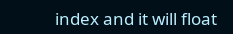index and it will float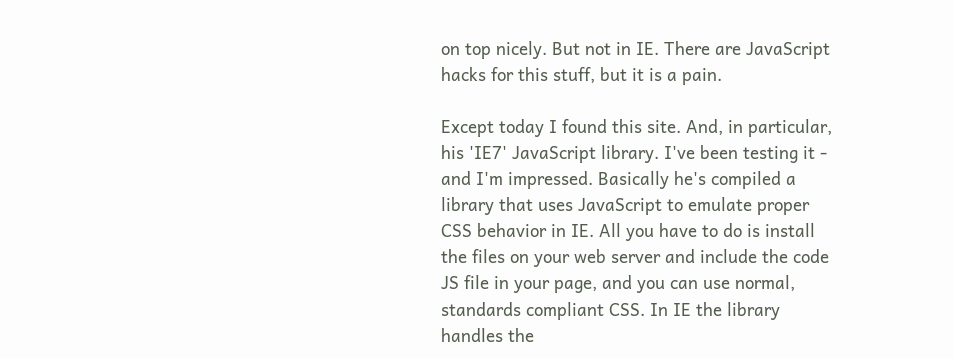on top nicely. But not in IE. There are JavaScript hacks for this stuff, but it is a pain.

Except today I found this site. And, in particular, his 'IE7' JavaScript library. I've been testing it - and I'm impressed. Basically he's compiled a library that uses JavaScript to emulate proper CSS behavior in IE. All you have to do is install the files on your web server and include the code JS file in your page, and you can use normal, standards compliant CSS. In IE the library handles the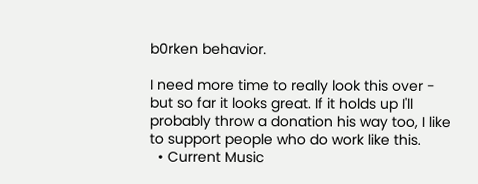b0rken behavior.

I need more time to really look this over - but so far it looks great. If it holds up I'll probably throw a donation his way too, I like to support people who do work like this.
  • Current Music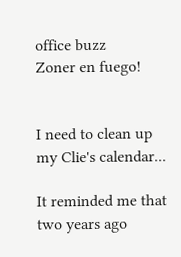office buzz
Zoner en fuego!


I need to clean up my Clie's calendar...

It reminded me that two years ago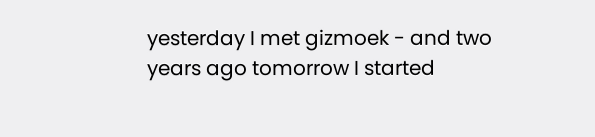yesterday I met gizmoek - and two years ago tomorrow I started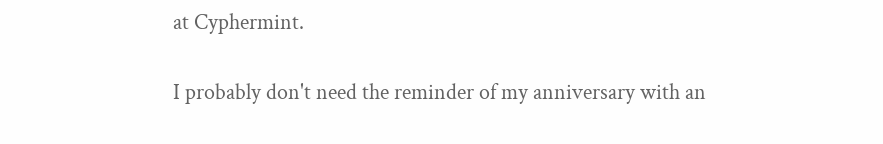at Cyphermint.

I probably don't need the reminder of my anniversary with an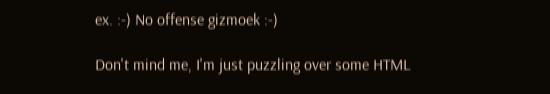ex. :-) No offense gizmoek :-)

Don't mind me, I'm just puzzling over some HTML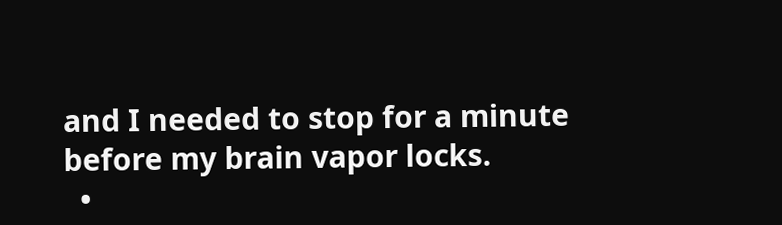and I needed to stop for a minute before my brain vapor locks.
  •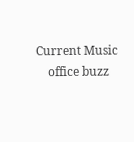Current Music
    office buzz